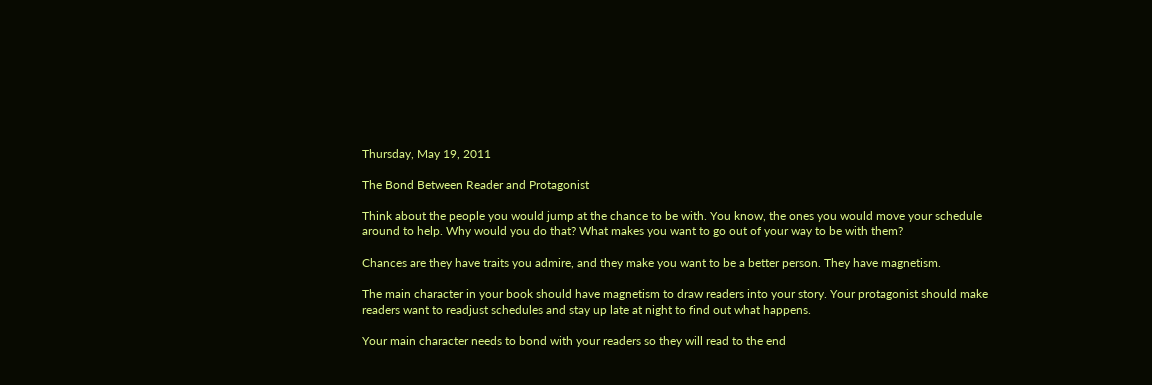Thursday, May 19, 2011

The Bond Between Reader and Protagonist

Think about the people you would jump at the chance to be with. You know, the ones you would move your schedule around to help. Why would you do that? What makes you want to go out of your way to be with them?

Chances are they have traits you admire, and they make you want to be a better person. They have magnetism.

The main character in your book should have magnetism to draw readers into your story. Your protagonist should make readers want to readjust schedules and stay up late at night to find out what happens.

Your main character needs to bond with your readers so they will read to the end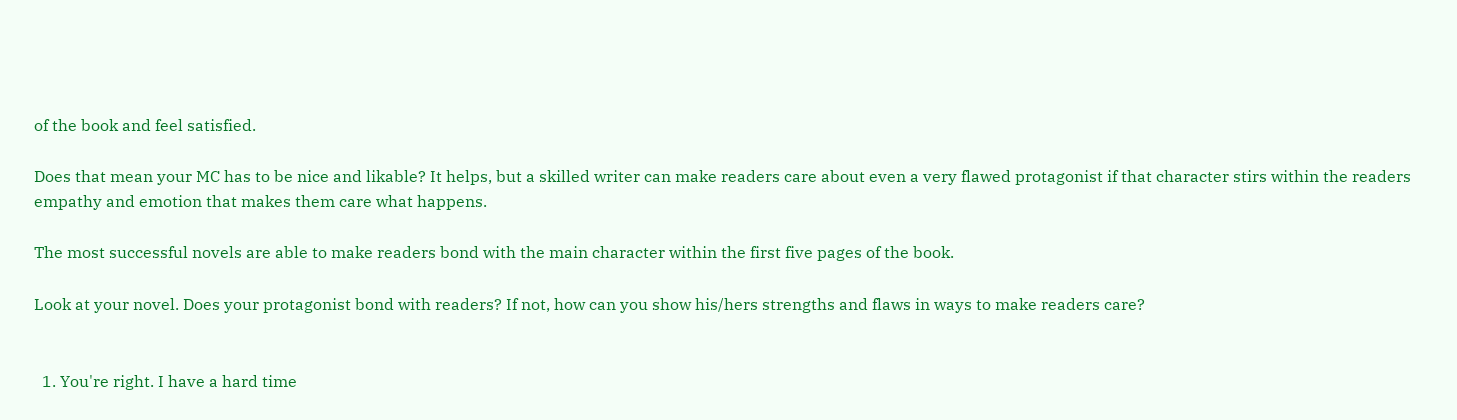of the book and feel satisfied.

Does that mean your MC has to be nice and likable? It helps, but a skilled writer can make readers care about even a very flawed protagonist if that character stirs within the readers empathy and emotion that makes them care what happens.

The most successful novels are able to make readers bond with the main character within the first five pages of the book.

Look at your novel. Does your protagonist bond with readers? If not, how can you show his/hers strengths and flaws in ways to make readers care?


  1. You're right. I have a hard time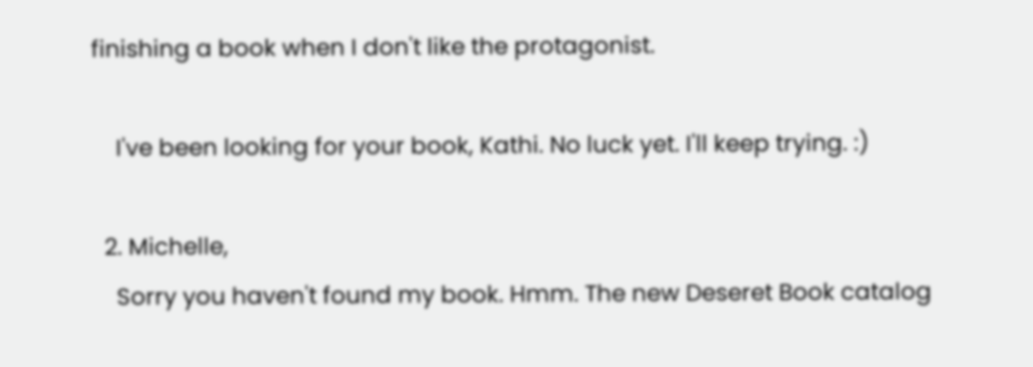finishing a book when I don't like the protagonist.

    I've been looking for your book, Kathi. No luck yet. I'll keep trying. :)

  2. Michelle,
    Sorry you haven't found my book. Hmm. The new Deseret Book catalog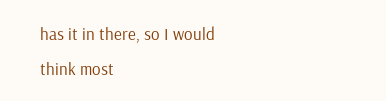has it in there, so I would think most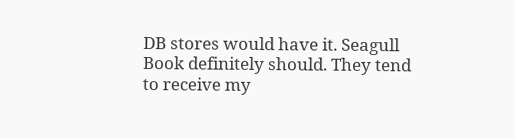DB stores would have it. Seagull Book definitely should. They tend to receive my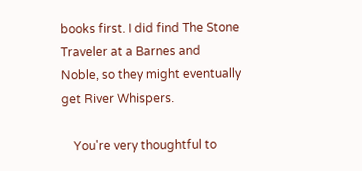books first. I did find The Stone Traveler at a Barnes and Noble, so they might eventually get River Whispers.

    You're very thoughtful to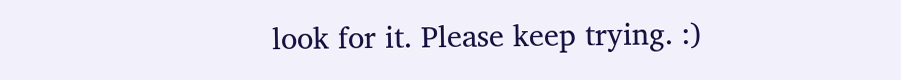look for it. Please keep trying. :)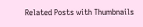Related Posts with Thumbnails